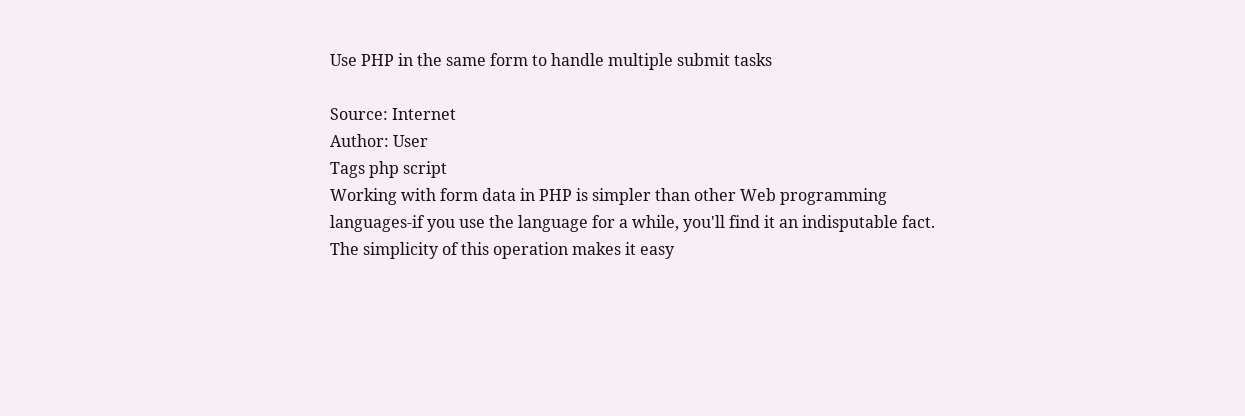Use PHP in the same form to handle multiple submit tasks

Source: Internet
Author: User
Tags php script
Working with form data in PHP is simpler than other Web programming languages-if you use the language for a while, you'll find it an indisputable fact. The simplicity of this operation makes it easy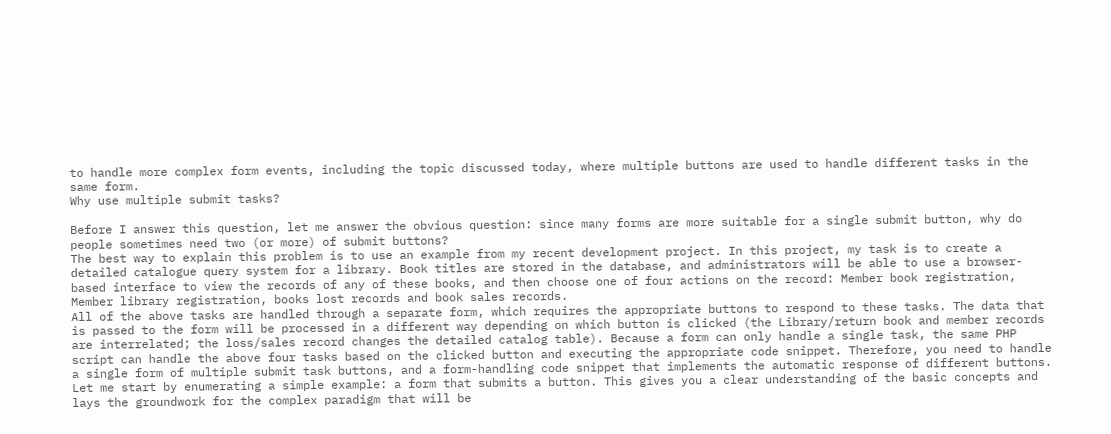to handle more complex form events, including the topic discussed today, where multiple buttons are used to handle different tasks in the same form.
Why use multiple submit tasks?

Before I answer this question, let me answer the obvious question: since many forms are more suitable for a single submit button, why do people sometimes need two (or more) of submit buttons?
The best way to explain this problem is to use an example from my recent development project. In this project, my task is to create a detailed catalogue query system for a library. Book titles are stored in the database, and administrators will be able to use a browser-based interface to view the records of any of these books, and then choose one of four actions on the record: Member book registration, Member library registration, books lost records and book sales records.
All of the above tasks are handled through a separate form, which requires the appropriate buttons to respond to these tasks. The data that is passed to the form will be processed in a different way depending on which button is clicked (the Library/return book and member records are interrelated; the loss/sales record changes the detailed catalog table). Because a form can only handle a single task, the same PHP script can handle the above four tasks based on the clicked button and executing the appropriate code snippet. Therefore, you need to handle a single form of multiple submit task buttons, and a form-handling code snippet that implements the automatic response of different buttons.
Let me start by enumerating a simple example: a form that submits a button. This gives you a clear understanding of the basic concepts and lays the groundwork for the complex paradigm that will be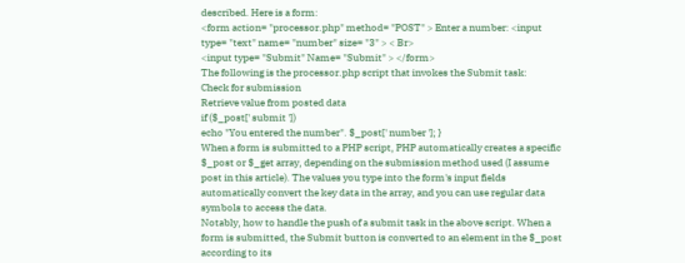described. Here is a form:
<form action= "processor.php" method= "POST" > Enter a number: <input type= "text" name= "number" size= "3" > < Br>
<input type= "Submit" Name= "Submit" > </form>
The following is the processor.php script that invokes the Submit task:
Check for submission
Retrieve value from posted data
if ($_post[' submit '])
echo "You entered the number". $_post[' number ']; }
When a form is submitted to a PHP script, PHP automatically creates a specific $_post or $_get array, depending on the submission method used (I assume post in this article). The values you type into the form's input fields automatically convert the key data in the array, and you can use regular data symbols to access the data.
Notably, how to handle the push of a submit task in the above script. When a form is submitted, the Submit button is converted to an element in the $_post according to its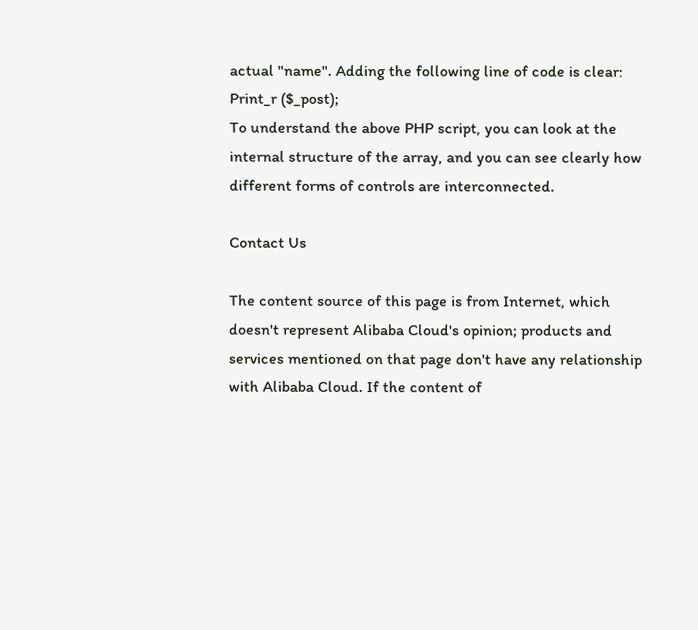actual "name". Adding the following line of code is clear:
Print_r ($_post);
To understand the above PHP script, you can look at the internal structure of the array, and you can see clearly how different forms of controls are interconnected.

Contact Us

The content source of this page is from Internet, which doesn't represent Alibaba Cloud's opinion; products and services mentioned on that page don't have any relationship with Alibaba Cloud. If the content of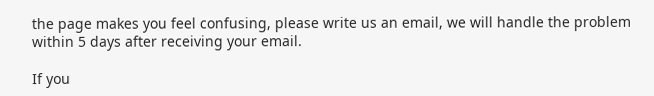the page makes you feel confusing, please write us an email, we will handle the problem within 5 days after receiving your email.

If you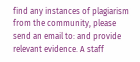find any instances of plagiarism from the community, please send an email to: and provide relevant evidence. A staff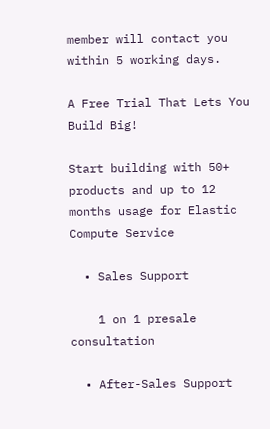member will contact you within 5 working days.

A Free Trial That Lets You Build Big!

Start building with 50+ products and up to 12 months usage for Elastic Compute Service

  • Sales Support

    1 on 1 presale consultation

  • After-Sales Support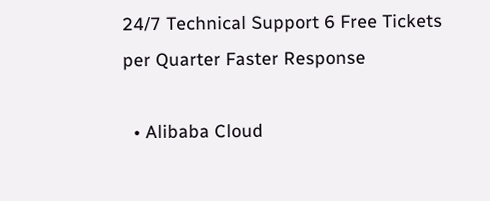24/7 Technical Support 6 Free Tickets per Quarter Faster Response

  • Alibaba Cloud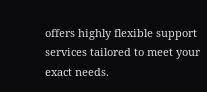offers highly flexible support services tailored to meet your exact needs.